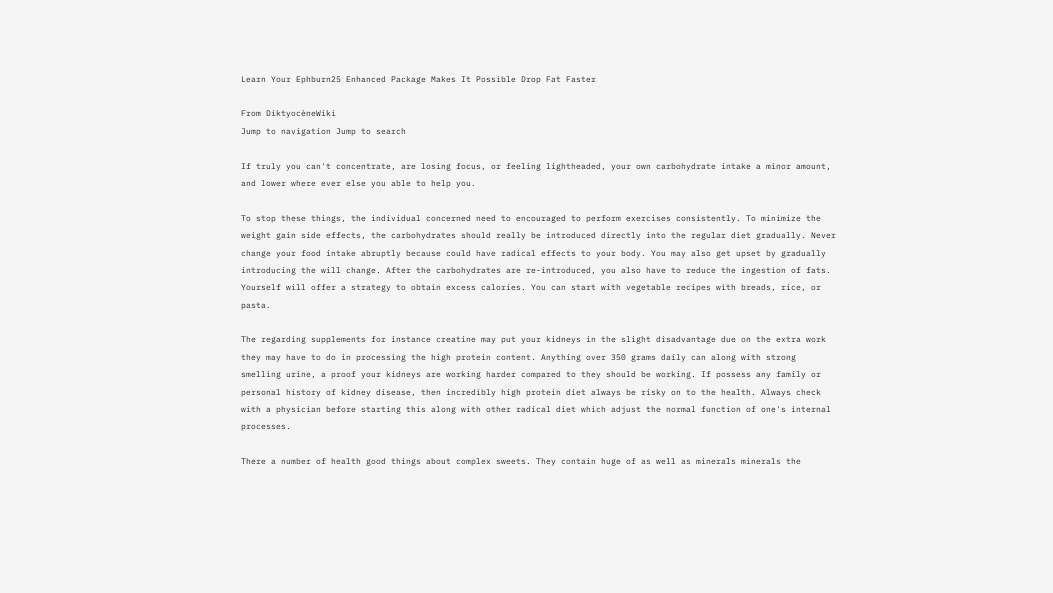Learn Your Ephburn25 Enhanced Package Makes It Possible Drop Fat Faster

From DiktyocèneWiki
Jump to navigation Jump to search

If truly you can't concentrate, are losing focus, or feeling lightheaded, your own carbohydrate intake a minor amount, and lower where ever else you able to help you.

To stop these things, the individual concerned need to encouraged to perform exercises consistently. To minimize the weight gain side effects, the carbohydrates should really be introduced directly into the regular diet gradually. Never change your food intake abruptly because could have radical effects to your body. You may also get upset by gradually introducing the will change. After the carbohydrates are re-introduced, you also have to reduce the ingestion of fats. Yourself will offer a strategy to obtain excess calories. You can start with vegetable recipes with breads, rice, or pasta.

The regarding supplements for instance creatine may put your kidneys in the slight disadvantage due on the extra work they may have to do in processing the high protein content. Anything over 350 grams daily can along with strong smelling urine, a proof your kidneys are working harder compared to they should be working. If possess any family or personal history of kidney disease, then incredibly high protein diet always be risky on to the health. Always check with a physician before starting this along with other radical diet which adjust the normal function of one's internal processes.

There a number of health good things about complex sweets. They contain huge of as well as minerals minerals the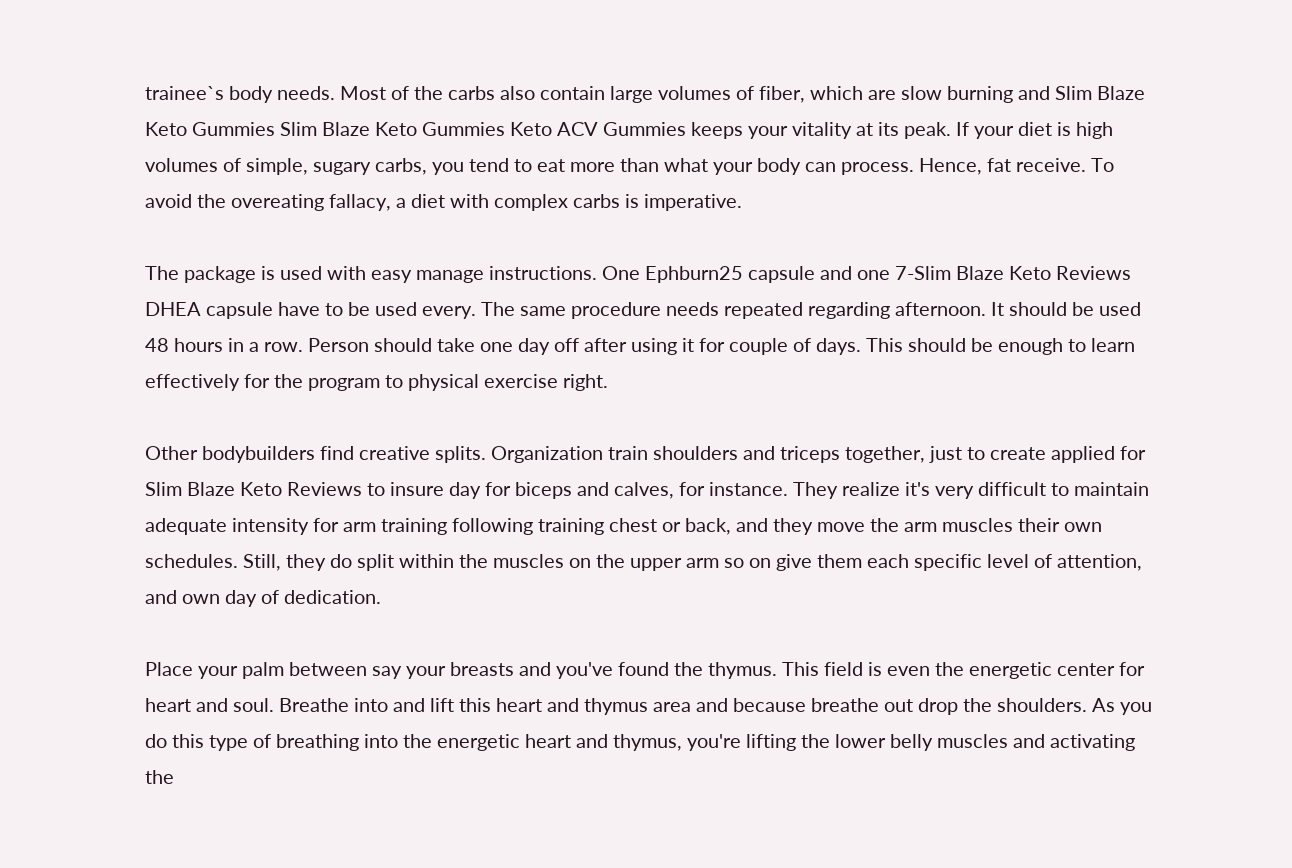trainee`s body needs. Most of the carbs also contain large volumes of fiber, which are slow burning and Slim Blaze Keto Gummies Slim Blaze Keto Gummies Keto ACV Gummies keeps your vitality at its peak. If your diet is high volumes of simple, sugary carbs, you tend to eat more than what your body can process. Hence, fat receive. To avoid the overeating fallacy, a diet with complex carbs is imperative.

The package is used with easy manage instructions. One Ephburn25 capsule and one 7-Slim Blaze Keto Reviews DHEA capsule have to be used every. The same procedure needs repeated regarding afternoon. It should be used 48 hours in a row. Person should take one day off after using it for couple of days. This should be enough to learn effectively for the program to physical exercise right.

Other bodybuilders find creative splits. Organization train shoulders and triceps together, just to create applied for Slim Blaze Keto Reviews to insure day for biceps and calves, for instance. They realize it's very difficult to maintain adequate intensity for arm training following training chest or back, and they move the arm muscles their own schedules. Still, they do split within the muscles on the upper arm so on give them each specific level of attention, and own day of dedication.

Place your palm between say your breasts and you've found the thymus. This field is even the energetic center for heart and soul. Breathe into and lift this heart and thymus area and because breathe out drop the shoulders. As you do this type of breathing into the energetic heart and thymus, you're lifting the lower belly muscles and activating the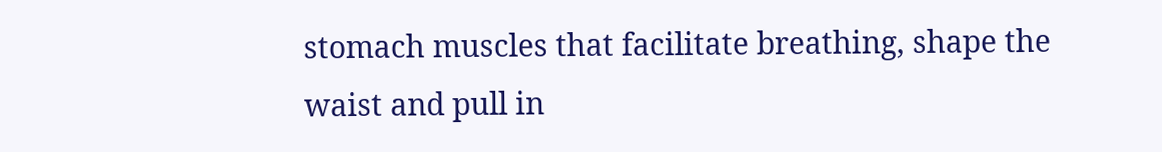stomach muscles that facilitate breathing, shape the waist and pull in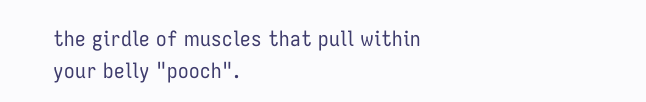the girdle of muscles that pull within your belly "pooch".